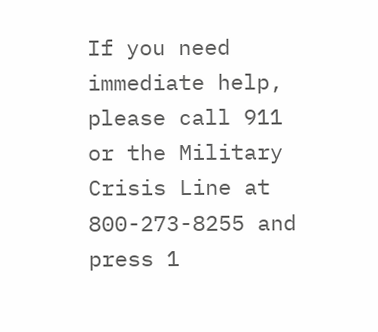If you need immediate help, please call 911 or the Military Crisis Line at 800-273-8255 and press 1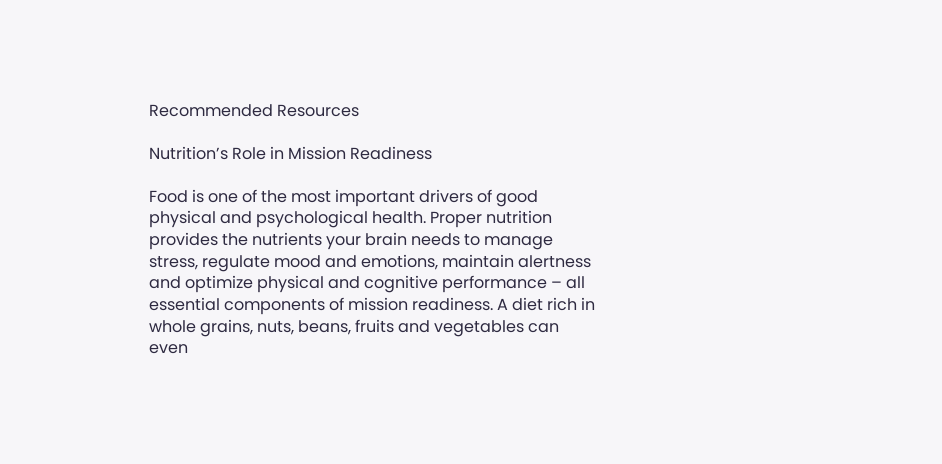Recommended Resources

Nutrition’s Role in Mission Readiness

Food is one of the most important drivers of good physical and psychological health. Proper nutrition provides the nutrients your brain needs to manage stress, regulate mood and emotions, maintain alertness and optimize physical and cognitive performance – all essential components of mission readiness. A diet rich in whole grains, nuts, beans, fruits and vegetables can even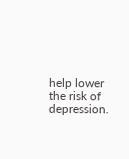help lower the risk of depression.